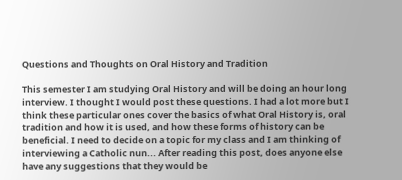Questions and Thoughts on Oral History and Tradition

This semester I am studying Oral History and will be doing an hour long interview. I thought I would post these questions. I had a lot more but I think these particular ones cover the basics of what Oral History is, oral tradition and how it is used, and how these forms of history can be beneficial. I need to decide on a topic for my class and I am thinking of interviewing a Catholic nun... After reading this post, does anyone else have any suggestions that they would be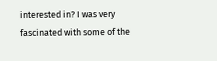interested in? I was very fascinated with some of the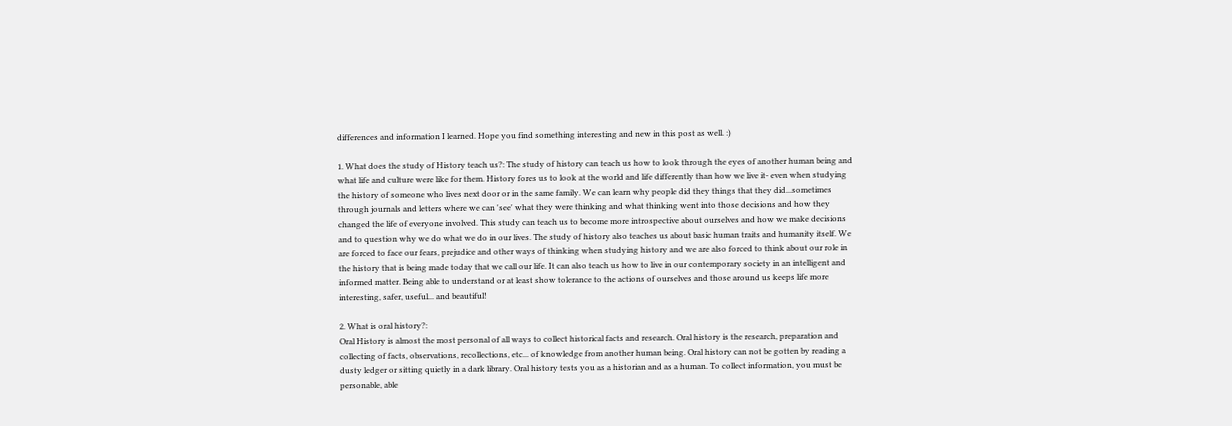differences and information I learned. Hope you find something interesting and new in this post as well. :)

1. What does the study of History teach us?: The study of history can teach us how to look through the eyes of another human being and what life and culture were like for them. History fores us to look at the world and life differently than how we live it- even when studying the history of someone who lives next door or in the same family. We can learn why people did they things that they did...sometimes through journals and letters where we can 'see' what they were thinking and what thinking went into those decisions and how they changed the life of everyone involved. This study can teach us to become more introspective about ourselves and how we make decisions and to question why we do what we do in our lives. The study of history also teaches us about basic human traits and humanity itself. We are forced to face our fears, prejudice and other ways of thinking when studying history and we are also forced to think about our role in the history that is being made today that we call our life. It can also teach us how to live in our contemporary society in an intelligent and informed matter. Being able to understand or at least show tolerance to the actions of ourselves and those around us keeps life more interesting, safer, useful... and beautiful!

2. What is oral history?:
Oral History is almost the most personal of all ways to collect historical facts and research. Oral history is the research, preparation and collecting of facts, observations, recollections, etc... of knowledge from another human being. Oral history can not be gotten by reading a dusty ledger or sitting quietly in a dark library. Oral history tests you as a historian and as a human. To collect information, you must be personable, able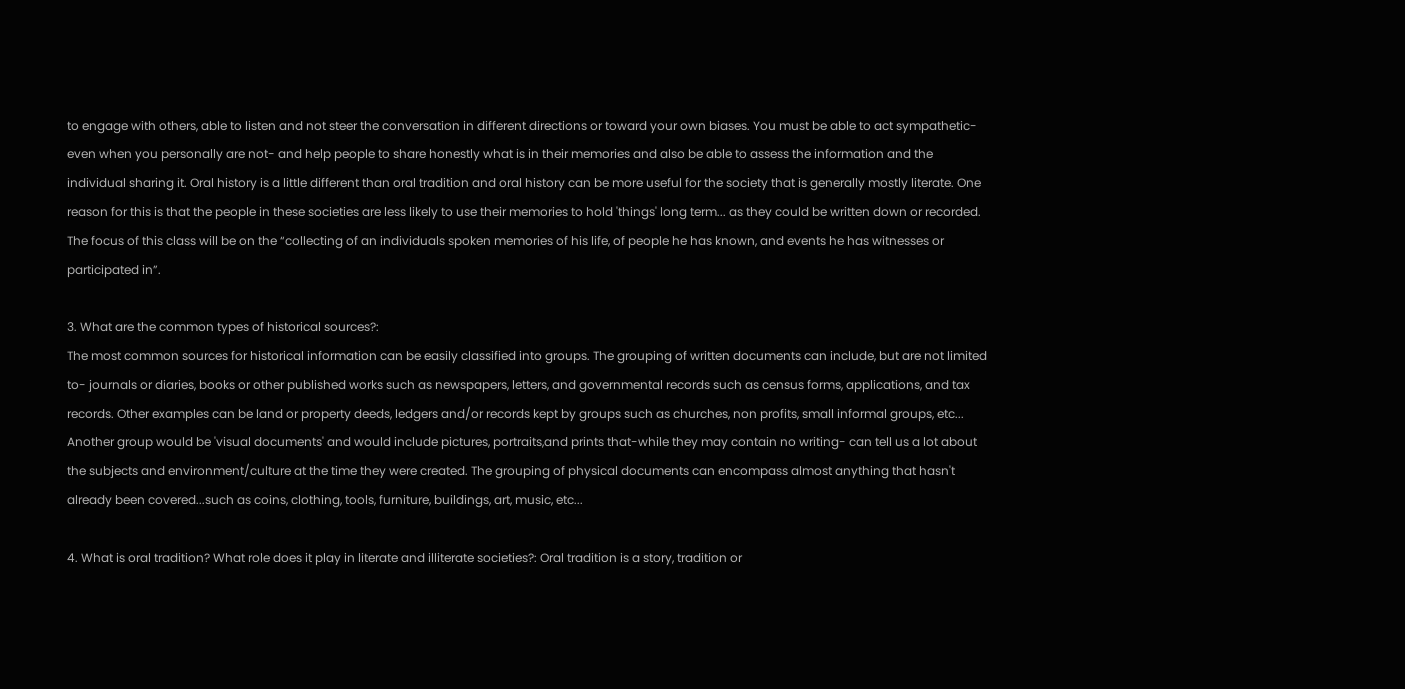to engage with others, able to listen and not steer the conversation in different directions or toward your own biases. You must be able to act sympathetic-even when you personally are not- and help people to share honestly what is in their memories and also be able to assess the information and the individual sharing it. Oral history is a little different than oral tradition and oral history can be more useful for the society that is generally mostly literate. One reason for this is that the people in these societies are less likely to use their memories to hold 'things' long term... as they could be written down or recorded. The focus of this class will be on the “collecting of an individuals spoken memories of his life, of people he has known, and events he has witnesses or participated in”.

3. What are the common types of historical sources?:
The most common sources for historical information can be easily classified into groups. The grouping of written documents can include, but are not limited to- journals or diaries, books or other published works such as newspapers, letters, and governmental records such as census forms, applications, and tax records. Other examples can be land or property deeds, ledgers and/or records kept by groups such as churches, non profits, small informal groups, etc... Another group would be 'visual documents' and would include pictures, portraits,and prints that-while they may contain no writing- can tell us a lot about the subjects and environment/culture at the time they were created. The grouping of physical documents can encompass almost anything that hasn't already been covered...such as coins, clothing, tools, furniture, buildings, art, music, etc...

4. What is oral tradition? What role does it play in literate and illiterate societies?: Oral tradition is a story, tradition or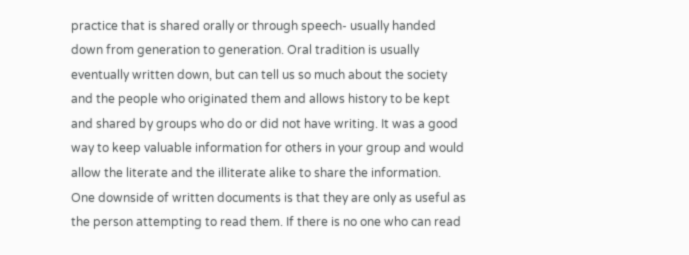practice that is shared orally or through speech- usually handed down from generation to generation. Oral tradition is usually eventually written down, but can tell us so much about the society and the people who originated them and allows history to be kept and shared by groups who do or did not have writing. It was a good way to keep valuable information for others in your group and would allow the literate and the illiterate alike to share the information. One downside of written documents is that they are only as useful as the person attempting to read them. If there is no one who can read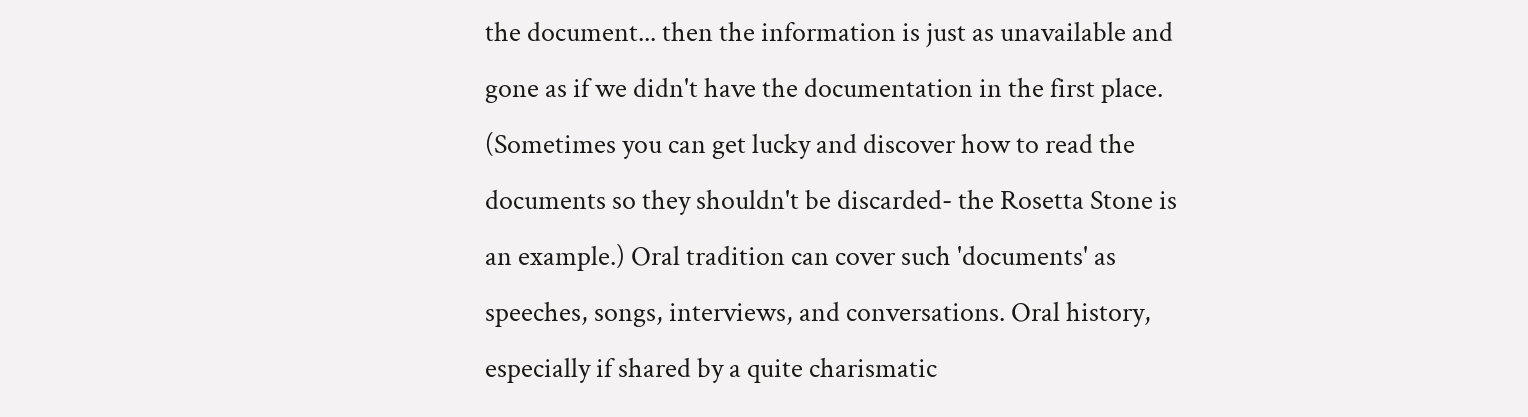the document... then the information is just as unavailable and gone as if we didn't have the documentation in the first place. (Sometimes you can get lucky and discover how to read the documents so they shouldn't be discarded- the Rosetta Stone is an example.) Oral tradition can cover such 'documents' as speeches, songs, interviews, and conversations. Oral history, especially if shared by a quite charismatic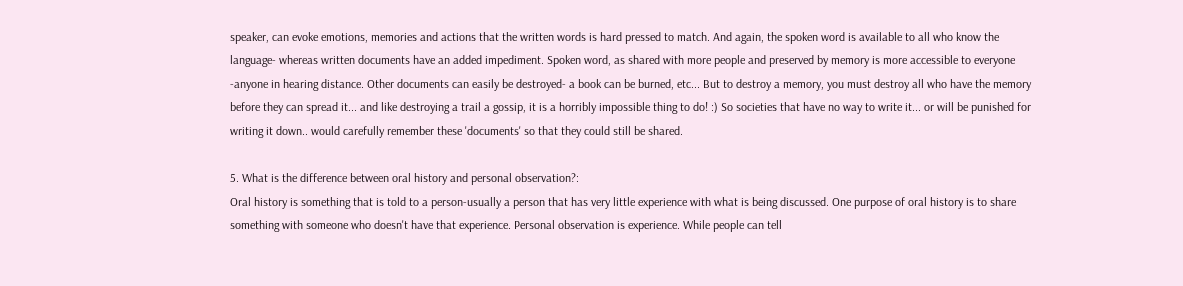speaker, can evoke emotions, memories and actions that the written words is hard pressed to match. And again, the spoken word is available to all who know the language- whereas written documents have an added impediment. Spoken word, as shared with more people and preserved by memory is more accessible to everyone -anyone in hearing distance. Other documents can easily be destroyed- a book can be burned, etc... But to destroy a memory, you must destroy all who have the memory before they can spread it... and like destroying a trail a gossip, it is a horribly impossible thing to do! :) So societies that have no way to write it... or will be punished for writing it down.. would carefully remember these 'documents' so that they could still be shared.

5. What is the difference between oral history and personal observation?:
Oral history is something that is told to a person-usually a person that has very little experience with what is being discussed. One purpose of oral history is to share something with someone who doesn't have that experience. Personal observation is experience. While people can tell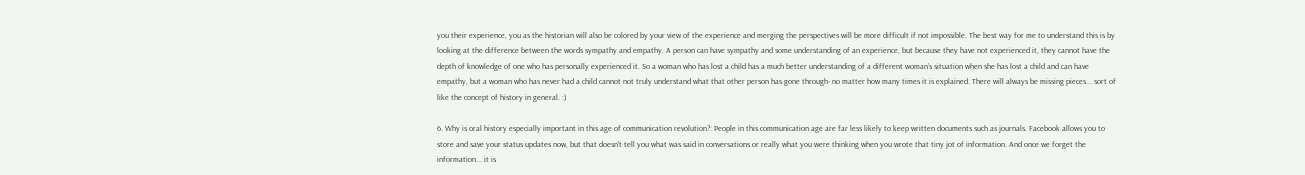you their experience, you as the historian will also be colored by your view of the experience and merging the perspectives will be more difficult if not impossible. The best way for me to understand this is by looking at the difference between the words sympathy and empathy. A person can have sympathy and some understanding of an experience, but because they have not experienced it, they cannot have the depth of knowledge of one who has personally experienced it. So a woman who has lost a child has a much better understanding of a different woman’s situation when she has lost a child and can have empathy, but a woman who has never had a child cannot not truly understand what that other person has gone through- no matter how many times it is explained. There will always be missing pieces... sort of like the concept of history in general. :)

6. Why is oral history especially important in this age of communication revolution?: People in this communication age are far less likely to keep written documents such as journals. Facebook allows you to store and save your status updates now, but that doesn't tell you what was said in conversations or really what you were thinking when you wrote that tiny jot of information. And once we forget the information... it is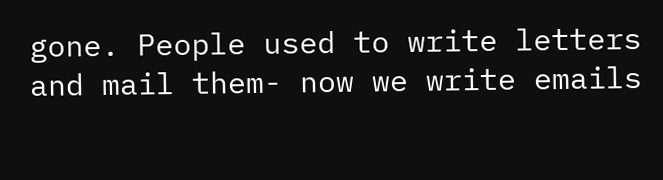gone. People used to write letters and mail them- now we write emails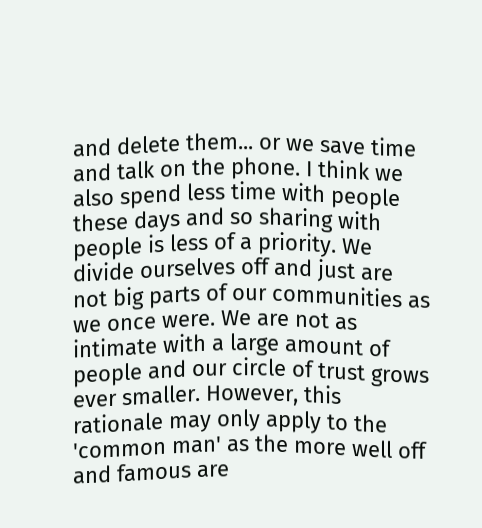and delete them... or we save time and talk on the phone. I think we also spend less time with people these days and so sharing with people is less of a priority. We divide ourselves off and just are not big parts of our communities as we once were. We are not as intimate with a large amount of people and our circle of trust grows ever smaller. However, this rationale may only apply to the 'common man' as the more well off and famous are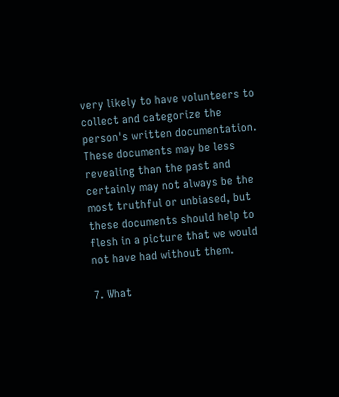very likely to have volunteers to collect and categorize the person's written documentation. These documents may be less revealing than the past and certainly may not always be the most truthful or unbiased, but these documents should help to flesh in a picture that we would not have had without them.

7. What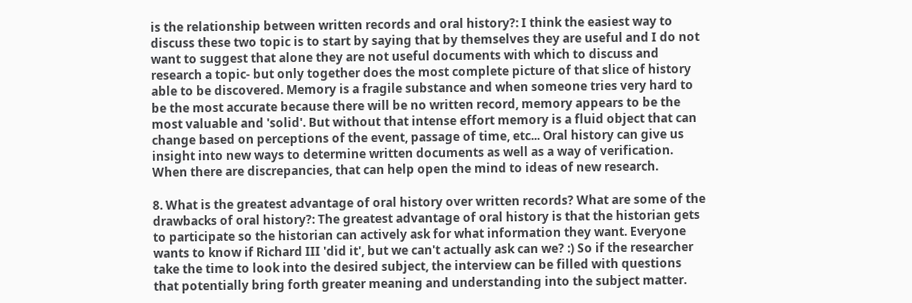is the relationship between written records and oral history?: I think the easiest way to discuss these two topic is to start by saying that by themselves they are useful and I do not want to suggest that alone they are not useful documents with which to discuss and research a topic- but only together does the most complete picture of that slice of history able to be discovered. Memory is a fragile substance and when someone tries very hard to be the most accurate because there will be no written record, memory appears to be the most valuable and 'solid'. But without that intense effort memory is a fluid object that can change based on perceptions of the event, passage of time, etc... Oral history can give us insight into new ways to determine written documents as well as a way of verification. When there are discrepancies, that can help open the mind to ideas of new research.

8. What is the greatest advantage of oral history over written records? What are some of the drawbacks of oral history?: The greatest advantage of oral history is that the historian gets to participate so the historian can actively ask for what information they want. Everyone wants to know if Richard III 'did it', but we can't actually ask can we? :) So if the researcher take the time to look into the desired subject, the interview can be filled with questions that potentially bring forth greater meaning and understanding into the subject matter.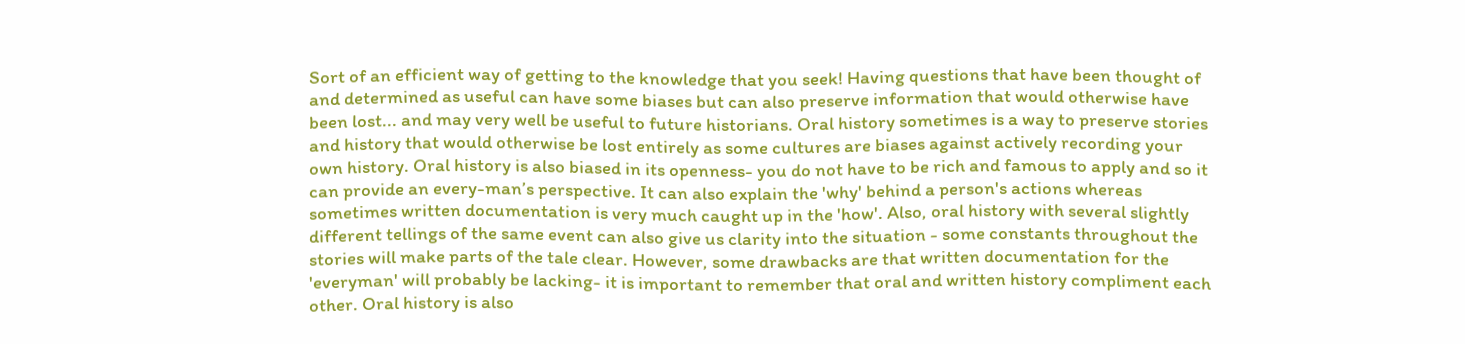Sort of an efficient way of getting to the knowledge that you seek! Having questions that have been thought of and determined as useful can have some biases but can also preserve information that would otherwise have been lost... and may very well be useful to future historians. Oral history sometimes is a way to preserve stories and history that would otherwise be lost entirely as some cultures are biases against actively recording your own history. Oral history is also biased in its openness- you do not have to be rich and famous to apply and so it can provide an every-man’s perspective. It can also explain the 'why' behind a person's actions whereas sometimes written documentation is very much caught up in the 'how'. Also, oral history with several slightly different tellings of the same event can also give us clarity into the situation - some constants throughout the stories will make parts of the tale clear. However, some drawbacks are that written documentation for the 'everyman' will probably be lacking- it is important to remember that oral and written history compliment each other. Oral history is also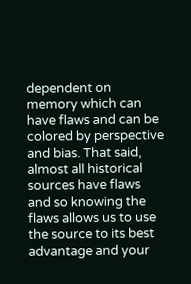dependent on memory which can have flaws and can be colored by perspective and bias. That said, almost all historical sources have flaws and so knowing the flaws allows us to use the source to its best advantage and your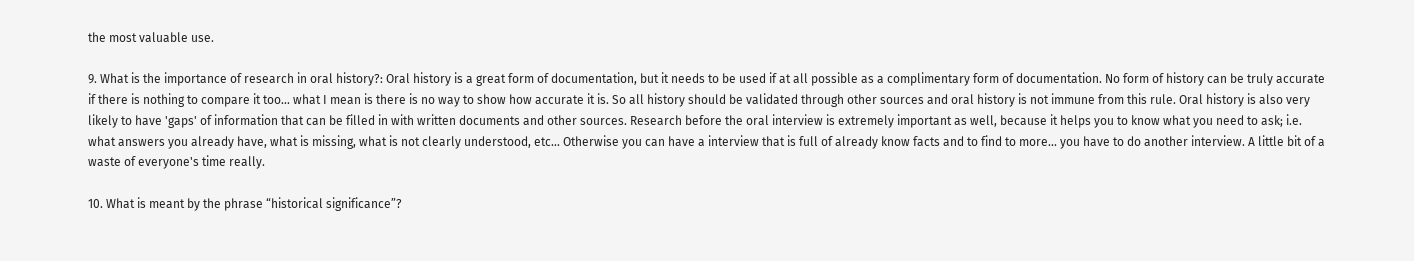the most valuable use.

9. What is the importance of research in oral history?: Oral history is a great form of documentation, but it needs to be used if at all possible as a complimentary form of documentation. No form of history can be truly accurate if there is nothing to compare it too... what I mean is there is no way to show how accurate it is. So all history should be validated through other sources and oral history is not immune from this rule. Oral history is also very likely to have 'gaps' of information that can be filled in with written documents and other sources. Research before the oral interview is extremely important as well, because it helps you to know what you need to ask; i.e. what answers you already have, what is missing, what is not clearly understood, etc... Otherwise you can have a interview that is full of already know facts and to find to more... you have to do another interview. A little bit of a waste of everyone's time really.

10. What is meant by the phrase “historical significance”?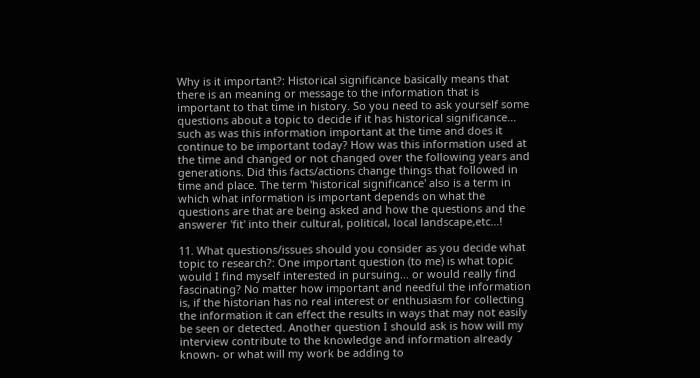Why is it important?: Historical significance basically means that there is an meaning or message to the information that is important to that time in history. So you need to ask yourself some questions about a topic to decide if it has historical significance... such as was this information important at the time and does it continue to be important today? How was this information used at the time and changed or not changed over the following years and generations. Did this facts/actions change things that followed in time and place. The term 'historical significance' also is a term in which what information is important depends on what the questions are that are being asked and how the questions and the answerer 'fit' into their cultural, political, local landscape,etc...!

11. What questions/issues should you consider as you decide what topic to research?: One important question (to me) is what topic would I find myself interested in pursuing... or would really find fascinating? No matter how important and needful the information is, if the historian has no real interest or enthusiasm for collecting the information it can effect the results in ways that may not easily be seen or detected. Another question I should ask is how will my interview contribute to the knowledge and information already known- or what will my work be adding to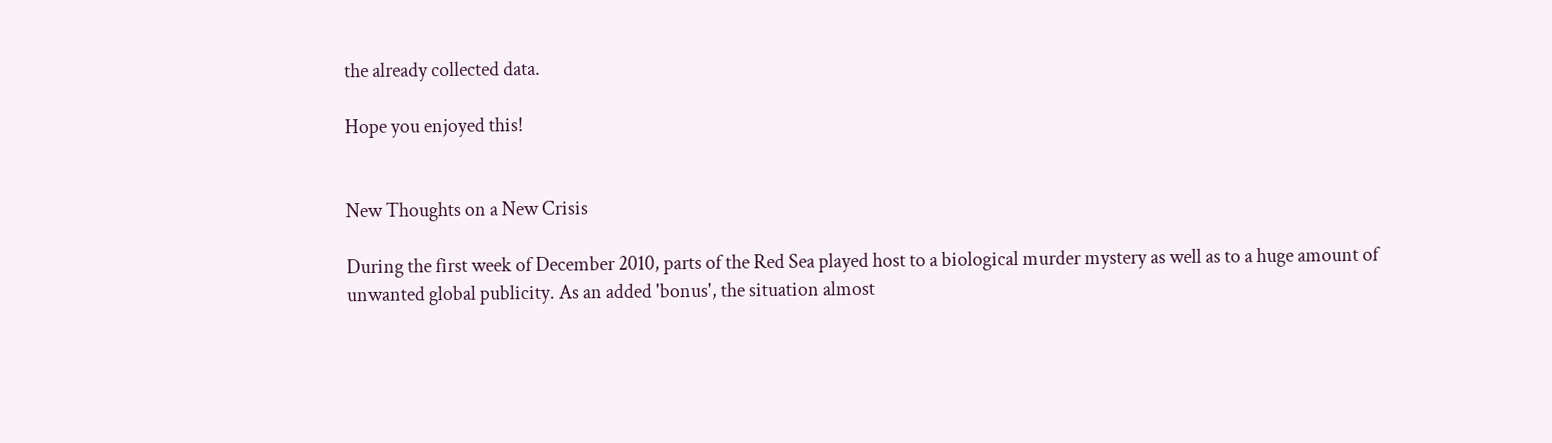the already collected data.

Hope you enjoyed this!


New Thoughts on a New Crisis

During the first week of December 2010, parts of the Red Sea played host to a biological murder mystery as well as to a huge amount of unwanted global publicity. As an added 'bonus', the situation almost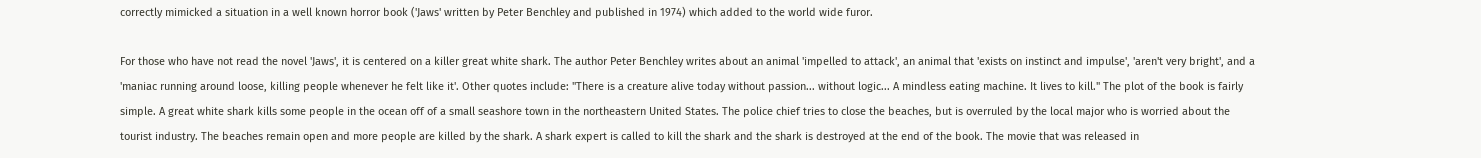correctly mimicked a situation in a well known horror book ('Jaws' written by Peter Benchley and published in 1974) which added to the world wide furor.

For those who have not read the novel 'Jaws', it is centered on a killer great white shark. The author Peter Benchley writes about an animal 'impelled to attack', an animal that 'exists on instinct and impulse', 'aren't very bright', and a 'maniac running around loose, killing people whenever he felt like it'. Other quotes include: "There is a creature alive today without passion... without logic... A mindless eating machine. It lives to kill." The plot of the book is fairly simple. A great white shark kills some people in the ocean off of a small seashore town in the northeastern United States. The police chief tries to close the beaches, but is overruled by the local major who is worried about the tourist industry. The beaches remain open and more people are killed by the shark. A shark expert is called to kill the shark and the shark is destroyed at the end of the book. The movie that was released in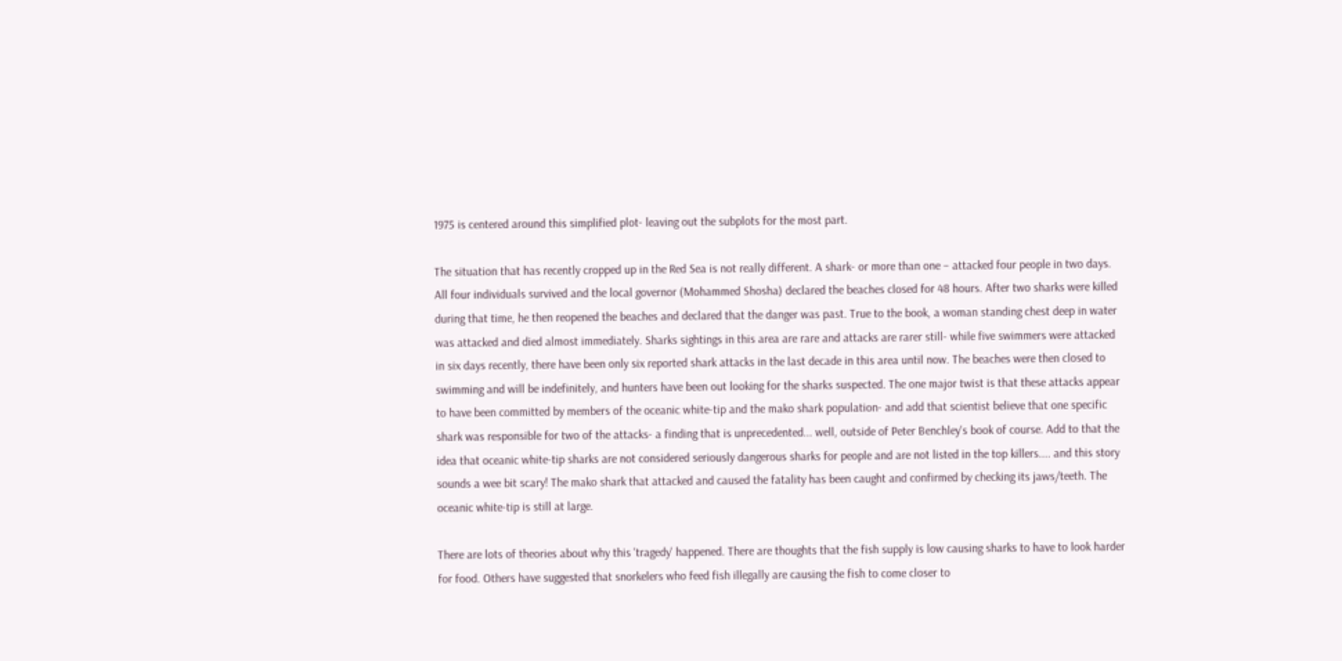1975 is centered around this simplified plot- leaving out the subplots for the most part.

The situation that has recently cropped up in the Red Sea is not really different. A shark- or more than one – attacked four people in two days. All four individuals survived and the local governor (Mohammed Shosha) declared the beaches closed for 48 hours. After two sharks were killed during that time, he then reopened the beaches and declared that the danger was past. True to the book, a woman standing chest deep in water was attacked and died almost immediately. Sharks sightings in this area are rare and attacks are rarer still- while five swimmers were attacked in six days recently, there have been only six reported shark attacks in the last decade in this area until now. The beaches were then closed to swimming and will be indefinitely, and hunters have been out looking for the sharks suspected. The one major twist is that these attacks appear to have been committed by members of the oceanic white-tip and the mako shark population- and add that scientist believe that one specific shark was responsible for two of the attacks- a finding that is unprecedented... well, outside of Peter Benchley's book of course. Add to that the idea that oceanic white-tip sharks are not considered seriously dangerous sharks for people and are not listed in the top killers.... and this story sounds a wee bit scary! The mako shark that attacked and caused the fatality has been caught and confirmed by checking its jaws/teeth. The oceanic white-tip is still at large.

There are lots of theories about why this 'tragedy' happened. There are thoughts that the fish supply is low causing sharks to have to look harder for food. Others have suggested that snorkelers who feed fish illegally are causing the fish to come closer to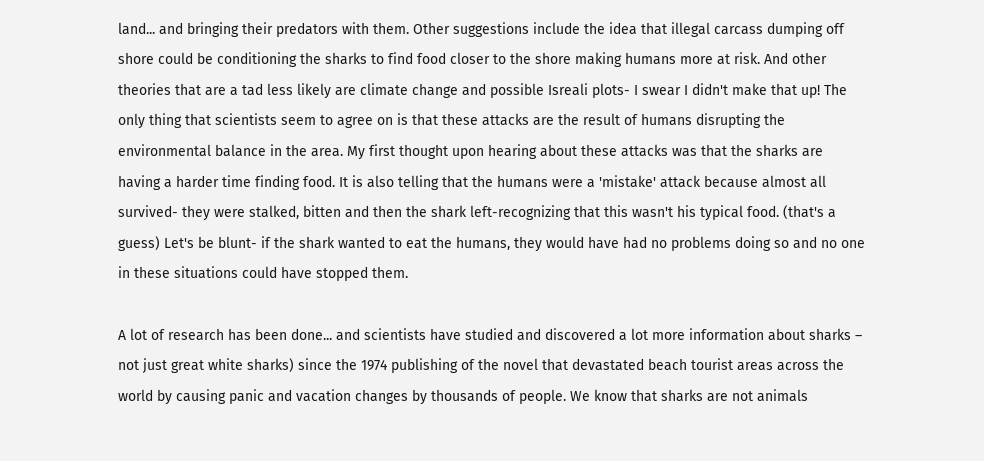land... and bringing their predators with them. Other suggestions include the idea that illegal carcass dumping off shore could be conditioning the sharks to find food closer to the shore making humans more at risk. And other theories that are a tad less likely are climate change and possible Isreali plots- I swear I didn't make that up! The only thing that scientists seem to agree on is that these attacks are the result of humans disrupting the environmental balance in the area. My first thought upon hearing about these attacks was that the sharks are having a harder time finding food. It is also telling that the humans were a 'mistake' attack because almost all survived- they were stalked, bitten and then the shark left-recognizing that this wasn't his typical food. (that's a guess) Let's be blunt- if the shark wanted to eat the humans, they would have had no problems doing so and no one in these situations could have stopped them.

A lot of research has been done... and scientists have studied and discovered a lot more information about sharks – not just great white sharks) since the 1974 publishing of the novel that devastated beach tourist areas across the world by causing panic and vacation changes by thousands of people. We know that sharks are not animals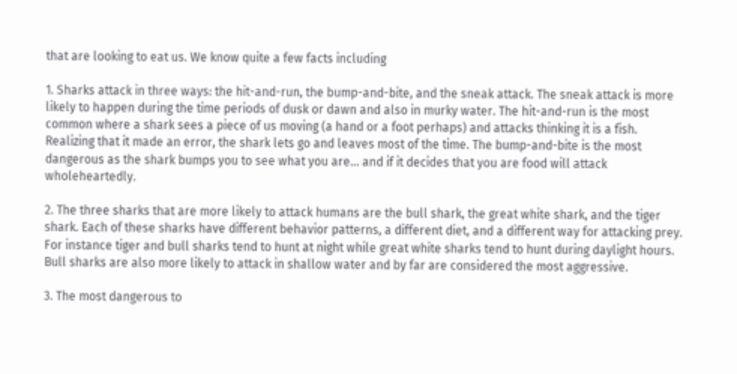that are looking to eat us. We know quite a few facts including

1. Sharks attack in three ways: the hit-and-run, the bump-and-bite, and the sneak attack. The sneak attack is more likely to happen during the time periods of dusk or dawn and also in murky water. The hit-and-run is the most common where a shark sees a piece of us moving (a hand or a foot perhaps) and attacks thinking it is a fish. Realizing that it made an error, the shark lets go and leaves most of the time. The bump-and-bite is the most dangerous as the shark bumps you to see what you are... and if it decides that you are food will attack wholeheartedly.

2. The three sharks that are more likely to attack humans are the bull shark, the great white shark, and the tiger shark. Each of these sharks have different behavior patterns, a different diet, and a different way for attacking prey. For instance tiger and bull sharks tend to hunt at night while great white sharks tend to hunt during daylight hours. Bull sharks are also more likely to attack in shallow water and by far are considered the most aggressive.

3. The most dangerous to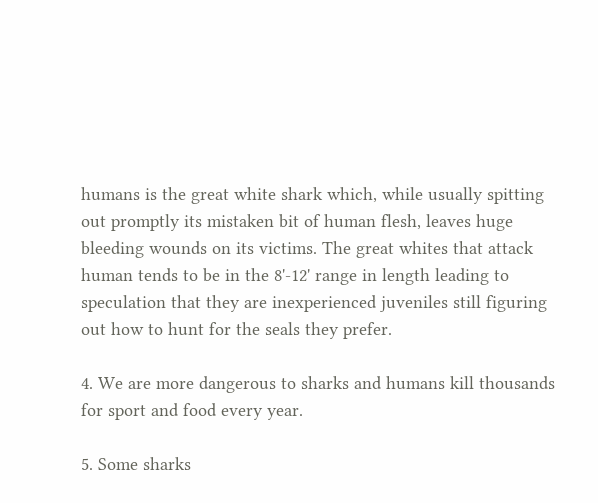humans is the great white shark which, while usually spitting out promptly its mistaken bit of human flesh, leaves huge bleeding wounds on its victims. The great whites that attack human tends to be in the 8'-12' range in length leading to speculation that they are inexperienced juveniles still figuring out how to hunt for the seals they prefer.

4. We are more dangerous to sharks and humans kill thousands for sport and food every year.

5. Some sharks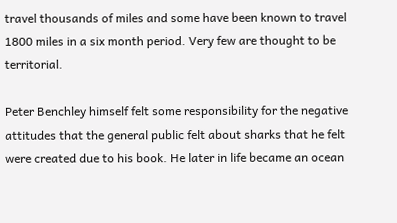travel thousands of miles and some have been known to travel 1800 miles in a six month period. Very few are thought to be territorial.

Peter Benchley himself felt some responsibility for the negative attitudes that the general public felt about sharks that he felt were created due to his book. He later in life became an ocean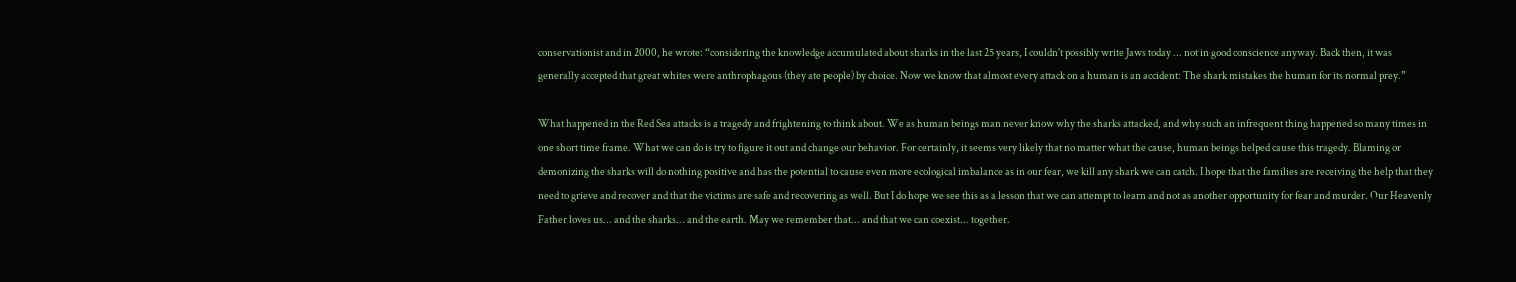conservationist and in 2000, he wrote: “considering the knowledge accumulated about sharks in the last 25 years, I couldn't possibly write Jaws today ... not in good conscience anyway. Back then, it was generally accepted that great whites were anthrophagous (they ate people) by choice. Now we know that almost every attack on a human is an accident: The shark mistakes the human for its normal prey.”

What happened in the Red Sea attacks is a tragedy and frightening to think about. We as human beings man never know why the sharks attacked, and why such an infrequent thing happened so many times in one short time frame. What we can do is try to figure it out and change our behavior. For certainly, it seems very likely that no matter what the cause, human beings helped cause this tragedy. Blaming or demonizing the sharks will do nothing positive and has the potential to cause even more ecological imbalance as in our fear, we kill any shark we can catch. I hope that the families are receiving the help that they need to grieve and recover and that the victims are safe and recovering as well. But I do hope we see this as a lesson that we can attempt to learn and not as another opportunity for fear and murder. Our Heavenly Father loves us... and the sharks... and the earth. May we remember that... and that we can coexist... together.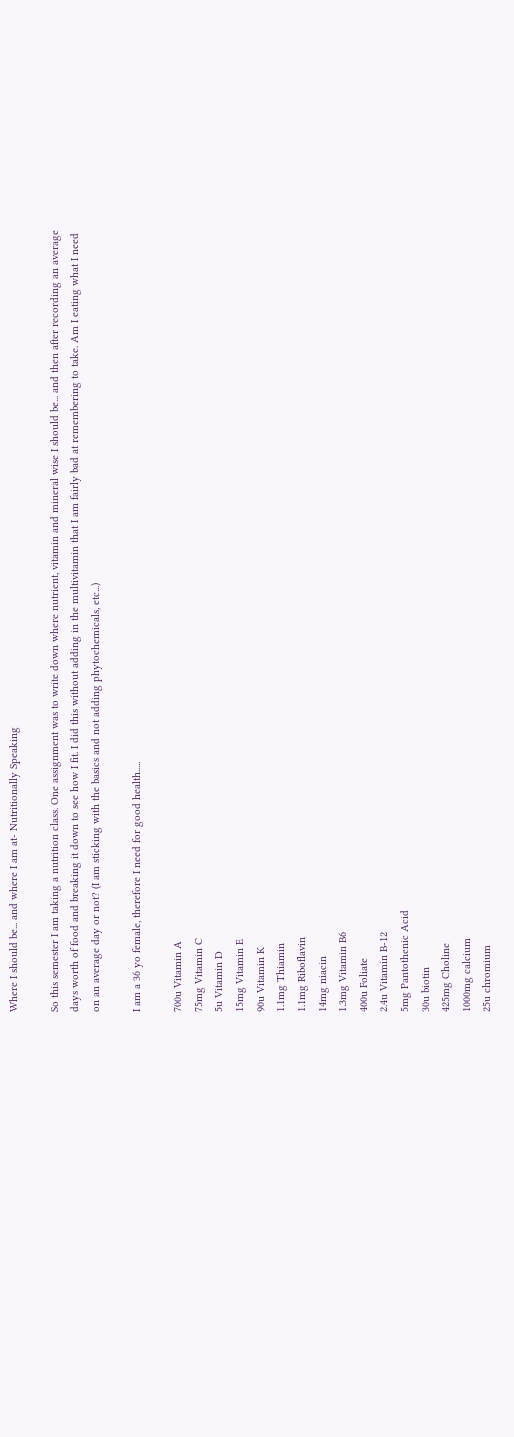Where I should be... and where I am at- Nutritionally Speaking

So this semester I am taking a nutrition class. One assignment was to write down where nutrient, vitamin and mineral wise I should be... and then after recording an average days worth of food and breaking it down to see how I fit. I did this without adding in the multivitamin that I am fairly bad at remembering to take. Am I eating what I need on an average day or not? (I am sticking with the basics and not adding phytochemicals, etc...)

I am a 36 yo female, therefore I need for good health.....

700u Vitamin A
75mg Vitamin C
5u Vitamin D
15mg Vitamin E
90u Vitamin K
1.1mg Thiamin
1.1mg Riboflavin
14mg niacin
1.3mg Vitamin B6
400u Foliate
2.4u Vitamin B-12
5mg Pantothenic Acid
30u biotin
425mg Choline
1000mg calcium
25u chromium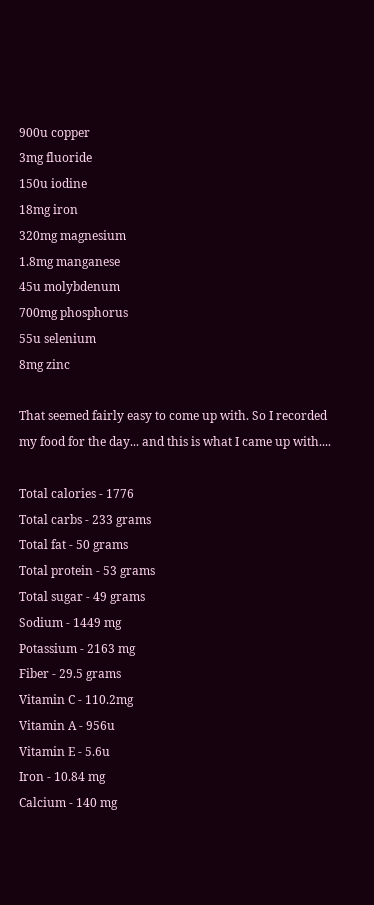900u copper
3mg fluoride
150u iodine
18mg iron
320mg magnesium
1.8mg manganese
45u molybdenum
700mg phosphorus
55u selenium
8mg zinc

That seemed fairly easy to come up with. So I recorded my food for the day... and this is what I came up with....

Total calories - 1776
Total carbs - 233 grams
Total fat - 50 grams
Total protein - 53 grams
Total sugar - 49 grams
Sodium - 1449 mg
Potassium - 2163 mg
Fiber - 29.5 grams
Vitamin C - 110.2mg
Vitamin A - 956u
Vitamin E - 5.6u
Iron - 10.84 mg
Calcium - 140 mg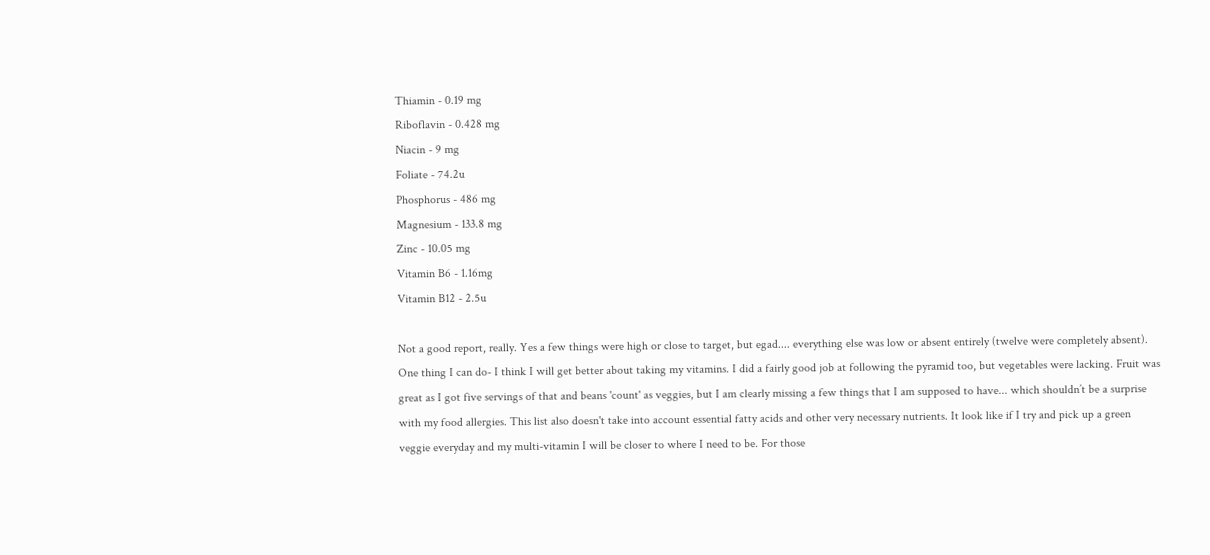Thiamin - 0.19 mg
Riboflavin - 0.428 mg
Niacin - 9 mg
Foliate - 74.2u
Phosphorus - 486 mg
Magnesium - 133.8 mg
Zinc - 10.05 mg
Vitamin B6 - 1.16mg
Vitamin B12 - 2.5u

Not a good report, really. Yes a few things were high or close to target, but egad.... everything else was low or absent entirely (twelve were completely absent). One thing I can do- I think I will get better about taking my vitamins. I did a fairly good job at following the pyramid too, but vegetables were lacking. Fruit was great as I got five servings of that and beans 'count' as veggies, but I am clearly missing a few things that I am supposed to have... which shouldn’t be a surprise with my food allergies. This list also doesn't take into account essential fatty acids and other very necessary nutrients. It look like if I try and pick up a green veggie everyday and my multi-vitamin I will be closer to where I need to be. For those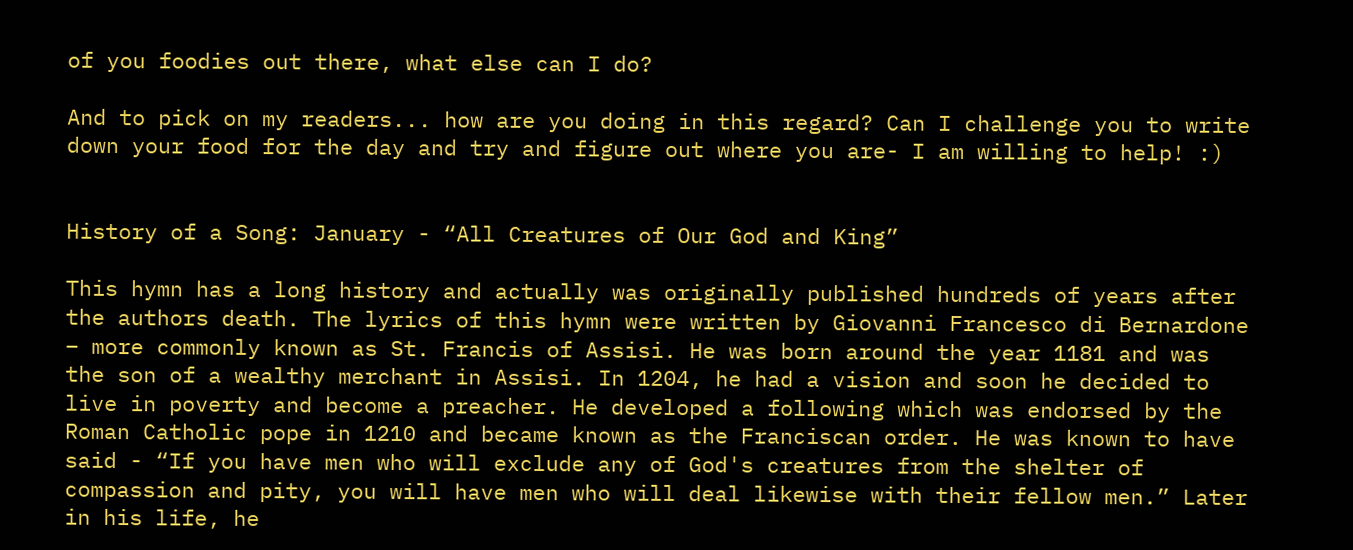of you foodies out there, what else can I do?

And to pick on my readers... how are you doing in this regard? Can I challenge you to write down your food for the day and try and figure out where you are- I am willing to help! :)


History of a Song: January - “All Creatures of Our God and King”

This hymn has a long history and actually was originally published hundreds of years after the authors death. The lyrics of this hymn were written by Giovanni Francesco di Bernardone – more commonly known as St. Francis of Assisi. He was born around the year 1181 and was the son of a wealthy merchant in Assisi. In 1204, he had a vision and soon he decided to live in poverty and become a preacher. He developed a following which was endorsed by the Roman Catholic pope in 1210 and became known as the Franciscan order. He was known to have said - “If you have men who will exclude any of God's creatures from the shelter of compassion and pity, you will have men who will deal likewise with their fellow men.” Later in his life, he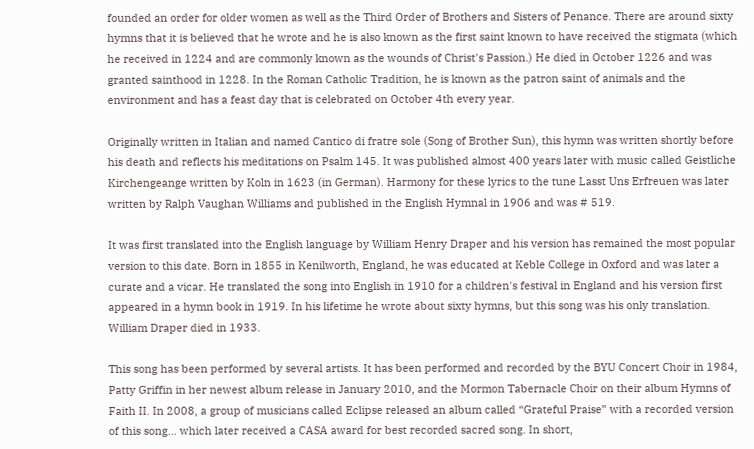founded an order for older women as well as the Third Order of Brothers and Sisters of Penance. There are around sixty hymns that it is believed that he wrote and he is also known as the first saint known to have received the stigmata (which he received in 1224 and are commonly known as the wounds of Christ's Passion.) He died in October 1226 and was granted sainthood in 1228. In the Roman Catholic Tradition, he is known as the patron saint of animals and the environment and has a feast day that is celebrated on October 4th every year.

Originally written in Italian and named Cantico di fratre sole (Song of Brother Sun), this hymn was written shortly before his death and reflects his meditations on Psalm 145. It was published almost 400 years later with music called Geistliche Kirchengeange written by Koln in 1623 (in German). Harmony for these lyrics to the tune Lasst Uns Erfreuen was later written by Ralph Vaughan Williams and published in the English Hymnal in 1906 and was # 519.

It was first translated into the English language by William Henry Draper and his version has remained the most popular version to this date. Born in 1855 in Kenilworth, England, he was educated at Keble College in Oxford and was later a curate and a vicar. He translated the song into English in 1910 for a children's festival in England and his version first appeared in a hymn book in 1919. In his lifetime he wrote about sixty hymns, but this song was his only translation. William Draper died in 1933.

This song has been performed by several artists. It has been performed and recorded by the BYU Concert Choir in 1984, Patty Griffin in her newest album release in January 2010, and the Mormon Tabernacle Choir on their album Hymns of Faith II. In 2008, a group of musicians called Eclipse released an album called “Grateful Praise” with a recorded version of this song... which later received a CASA award for best recorded sacred song. In short,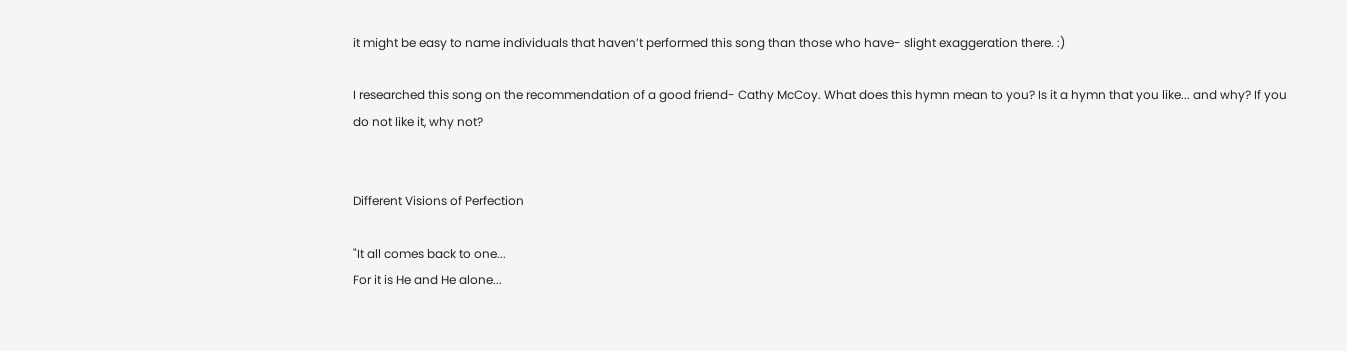it might be easy to name individuals that haven’t performed this song than those who have- slight exaggeration there. :)

I researched this song on the recommendation of a good friend- Cathy McCoy. What does this hymn mean to you? Is it a hymn that you like... and why? If you do not like it, why not?


Different Visions of Perfection

"It all comes back to one...
For it is He and He alone...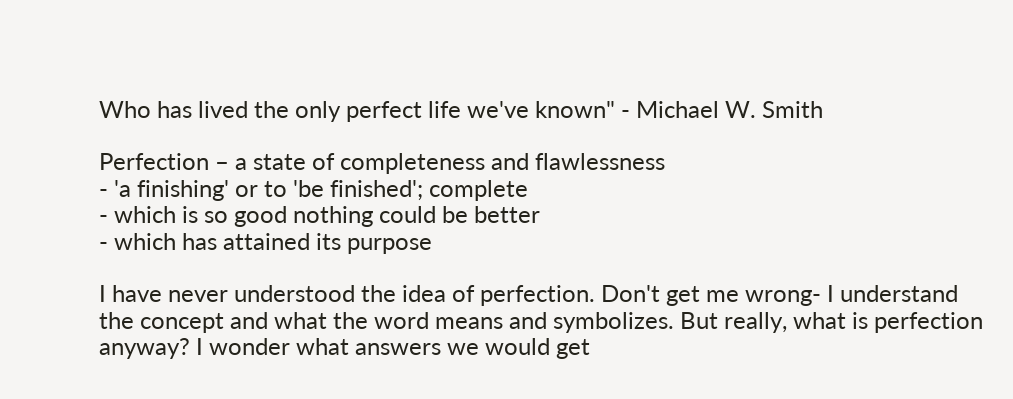Who has lived the only perfect life we've known" - Michael W. Smith

Perfection – a state of completeness and flawlessness
- 'a finishing' or to 'be finished'; complete
- which is so good nothing could be better
- which has attained its purpose

I have never understood the idea of perfection. Don't get me wrong- I understand the concept and what the word means and symbolizes. But really, what is perfection anyway? I wonder what answers we would get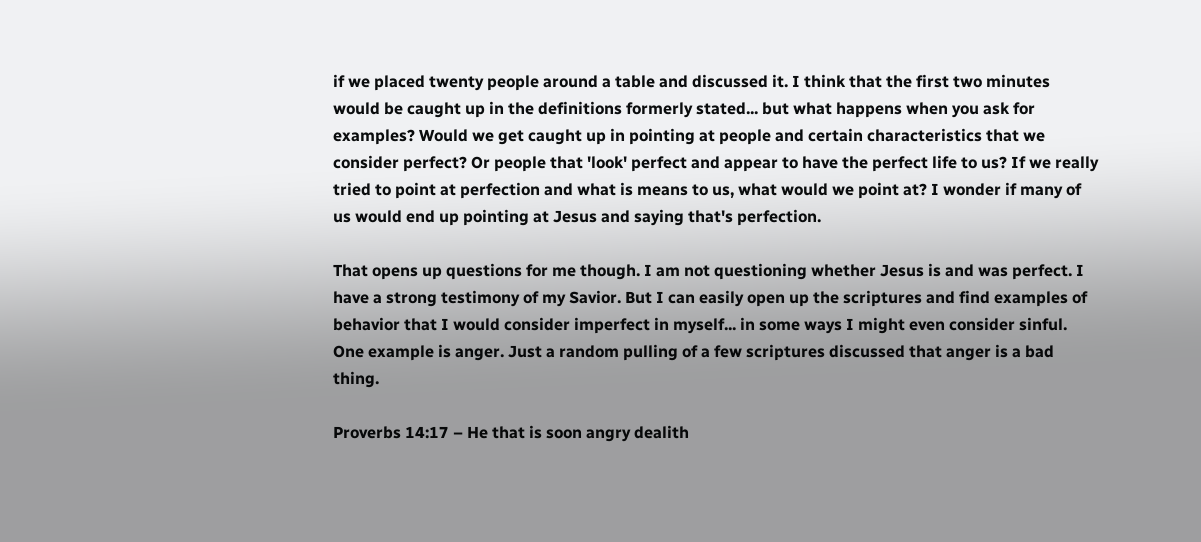if we placed twenty people around a table and discussed it. I think that the first two minutes would be caught up in the definitions formerly stated... but what happens when you ask for examples? Would we get caught up in pointing at people and certain characteristics that we consider perfect? Or people that 'look' perfect and appear to have the perfect life to us? If we really tried to point at perfection and what is means to us, what would we point at? I wonder if many of us would end up pointing at Jesus and saying that's perfection.

That opens up questions for me though. I am not questioning whether Jesus is and was perfect. I have a strong testimony of my Savior. But I can easily open up the scriptures and find examples of behavior that I would consider imperfect in myself... in some ways I might even consider sinful. One example is anger. Just a random pulling of a few scriptures discussed that anger is a bad thing.

Proverbs 14:17 – He that is soon angry dealith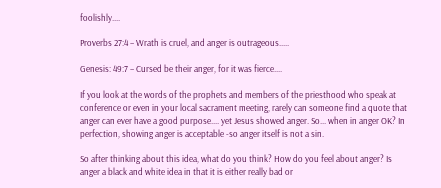foolishly....

Proverbs 27:4 – Wrath is cruel, and anger is outrageous.....

Genesis: 49:7 – Cursed be their anger, for it was fierce....

If you look at the words of the prophets and members of the priesthood who speak at conference or even in your local sacrament meeting, rarely can someone find a quote that anger can ever have a good purpose.... yet Jesus showed anger. So... when in anger OK? In perfection, showing anger is acceptable -so anger itself is not a sin.

So after thinking about this idea, what do you think? How do you feel about anger? Is anger a black and white idea in that it is either really bad or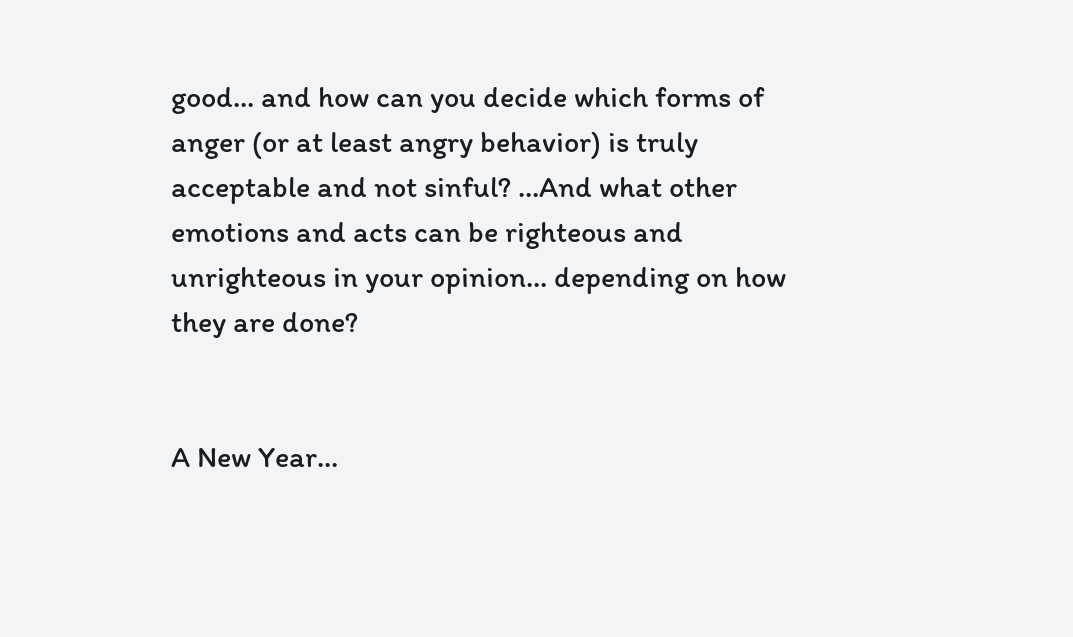good... and how can you decide which forms of anger (or at least angry behavior) is truly acceptable and not sinful? ...And what other emotions and acts can be righteous and unrighteous in your opinion... depending on how they are done?


A New Year...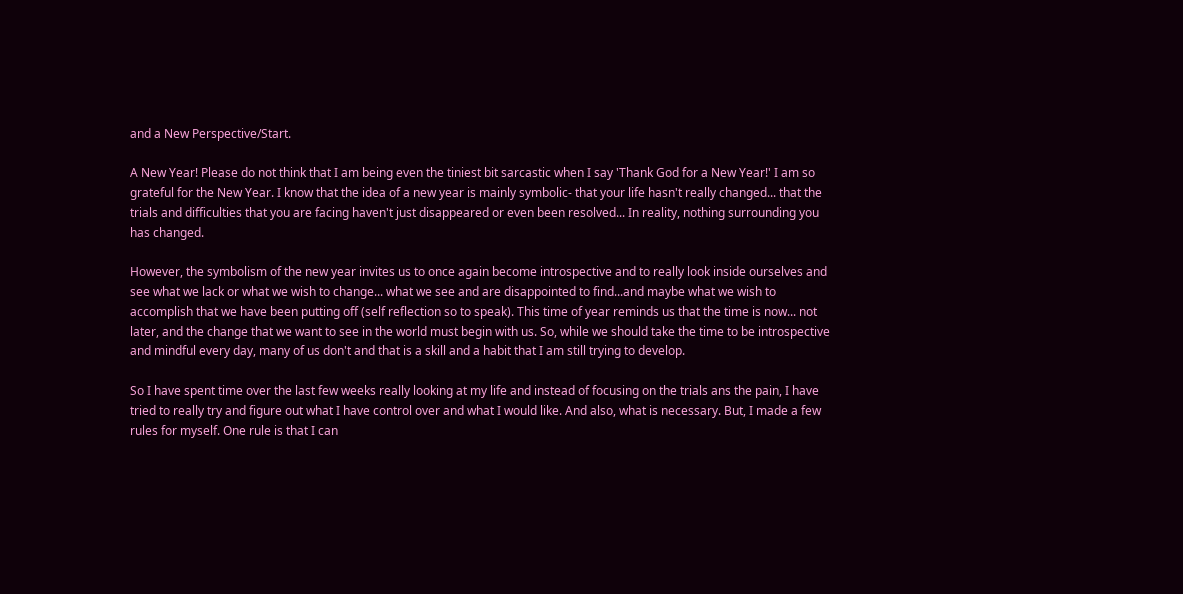and a New Perspective/Start.

A New Year! Please do not think that I am being even the tiniest bit sarcastic when I say 'Thank God for a New Year!' I am so grateful for the New Year. I know that the idea of a new year is mainly symbolic- that your life hasn't really changed... that the trials and difficulties that you are facing haven't just disappeared or even been resolved... In reality, nothing surrounding you has changed.

However, the symbolism of the new year invites us to once again become introspective and to really look inside ourselves and see what we lack or what we wish to change... what we see and are disappointed to find...and maybe what we wish to accomplish that we have been putting off (self reflection so to speak). This time of year reminds us that the time is now... not later, and the change that we want to see in the world must begin with us. So, while we should take the time to be introspective and mindful every day, many of us don't and that is a skill and a habit that I am still trying to develop.

So I have spent time over the last few weeks really looking at my life and instead of focusing on the trials ans the pain, I have tried to really try and figure out what I have control over and what I would like. And also, what is necessary. But, I made a few rules for myself. One rule is that I can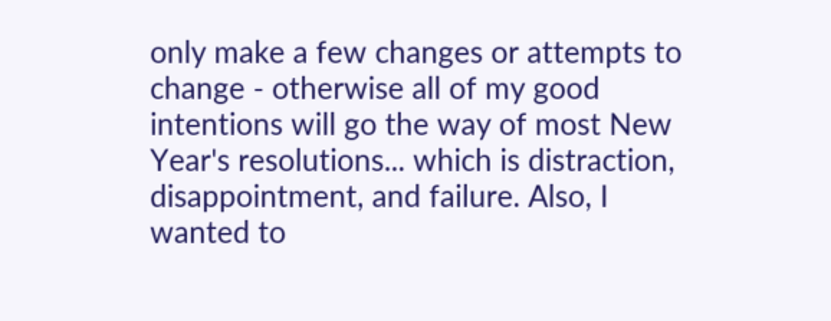only make a few changes or attempts to change - otherwise all of my good intentions will go the way of most New Year's resolutions... which is distraction, disappointment, and failure. Also, I wanted to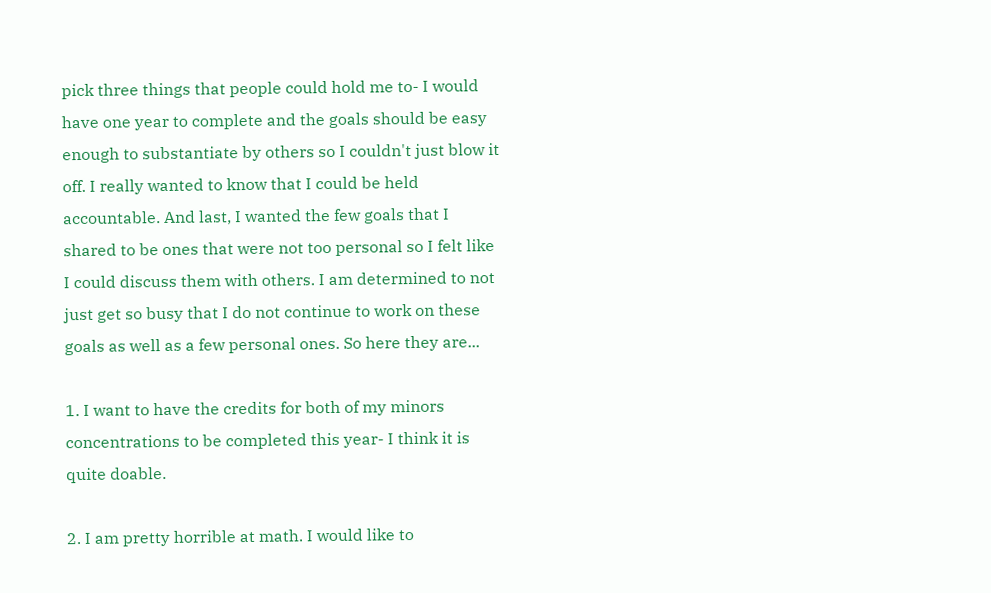pick three things that people could hold me to- I would have one year to complete and the goals should be easy enough to substantiate by others so I couldn't just blow it off. I really wanted to know that I could be held accountable. And last, I wanted the few goals that I shared to be ones that were not too personal so I felt like I could discuss them with others. I am determined to not just get so busy that I do not continue to work on these goals as well as a few personal ones. So here they are...

1. I want to have the credits for both of my minors concentrations to be completed this year- I think it is quite doable.

2. I am pretty horrible at math. I would like to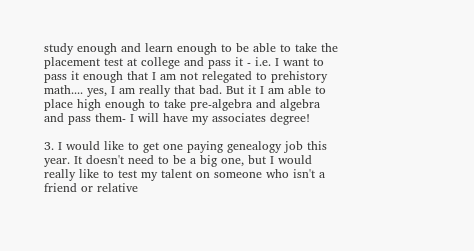study enough and learn enough to be able to take the placement test at college and pass it - i.e. I want to pass it enough that I am not relegated to prehistory math.... yes, I am really that bad. But it I am able to place high enough to take pre-algebra and algebra and pass them- I will have my associates degree!

3. I would like to get one paying genealogy job this year. It doesn't need to be a big one, but I would really like to test my talent on someone who isn't a friend or relative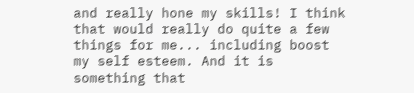and really hone my skills! I think that would really do quite a few things for me... including boost my self esteem. And it is something that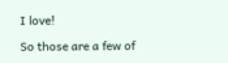I love!

So those are a few of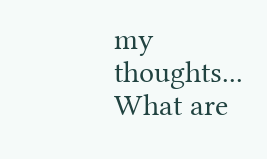my thoughts... What are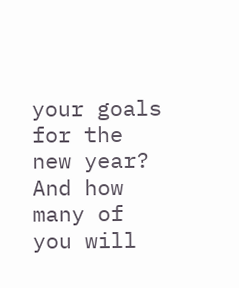your goals for the new year? And how many of you will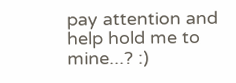pay attention and help hold me to mine...? :)